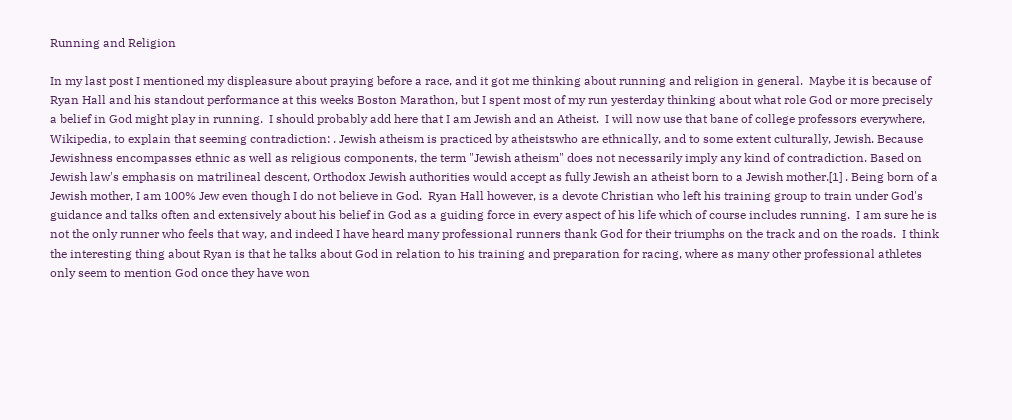Running and Religion

In my last post I mentioned my displeasure about praying before a race, and it got me thinking about running and religion in general.  Maybe it is because of Ryan Hall and his standout performance at this weeks Boston Marathon, but I spent most of my run yesterday thinking about what role God or more precisely a belief in God might play in running.  I should probably add here that I am Jewish and an Atheist.  I will now use that bane of college professors everywhere, Wikipedia, to explain that seeming contradiction: . Jewish atheism is practiced by atheistswho are ethnically, and to some extent culturally, Jewish. Because Jewishness encompasses ethnic as well as religious components, the term "Jewish atheism" does not necessarily imply any kind of contradiction. Based on Jewish law's emphasis on matrilineal descent, Orthodox Jewish authorities would accept as fully Jewish an atheist born to a Jewish mother.[1] . Being born of a Jewish mother, I am 100% Jew even though I do not believe in God.  Ryan Hall however, is a devote Christian who left his training group to train under God's guidance and talks often and extensively about his belief in God as a guiding force in every aspect of his life which of course includes running.  I am sure he is not the only runner who feels that way, and indeed I have heard many professional runners thank God for their triumphs on the track and on the roads.  I think the interesting thing about Ryan is that he talks about God in relation to his training and preparation for racing, where as many other professional athletes only seem to mention God once they have won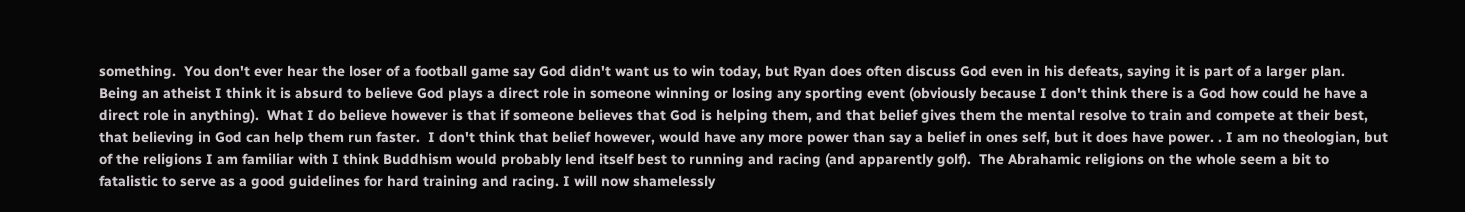something.  You don't ever hear the loser of a football game say God didn't want us to win today, but Ryan does often discuss God even in his defeats, saying it is part of a larger plan.  Being an atheist I think it is absurd to believe God plays a direct role in someone winning or losing any sporting event (obviously because I don't think there is a God how could he have a direct role in anything).  What I do believe however is that if someone believes that God is helping them, and that belief gives them the mental resolve to train and compete at their best, that believing in God can help them run faster.  I don't think that belief however, would have any more power than say a belief in ones self, but it does have power. . I am no theologian, but of the religions I am familiar with I think Buddhism would probably lend itself best to running and racing (and apparently golf).  The Abrahamic religions on the whole seem a bit to fatalistic to serve as a good guidelines for hard training and racing. I will now shamelessly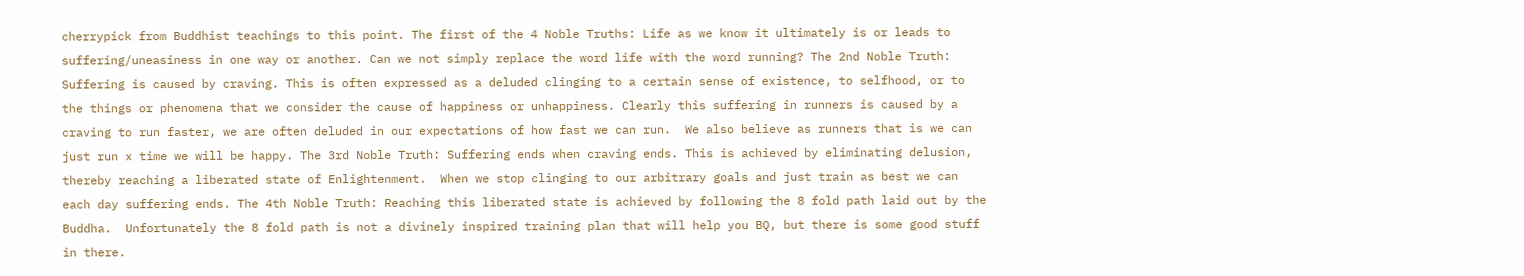cherrypick from Buddhist teachings to this point. The first of the 4 Noble Truths: Life as we know it ultimately is or leads to suffering/uneasiness in one way or another. Can we not simply replace the word life with the word running? The 2nd Noble Truth: Suffering is caused by craving. This is often expressed as a deluded clinging to a certain sense of existence, to selfhood, or to the things or phenomena that we consider the cause of happiness or unhappiness. Clearly this suffering in runners is caused by a craving to run faster, we are often deluded in our expectations of how fast we can run.  We also believe as runners that is we can just run x time we will be happy. The 3rd Noble Truth: Suffering ends when craving ends. This is achieved by eliminating delusion, thereby reaching a liberated state of Enlightenment.  When we stop clinging to our arbitrary goals and just train as best we can each day suffering ends. The 4th Noble Truth: Reaching this liberated state is achieved by following the 8 fold path laid out by the Buddha.  Unfortunately the 8 fold path is not a divinely inspired training plan that will help you BQ, but there is some good stuff in there.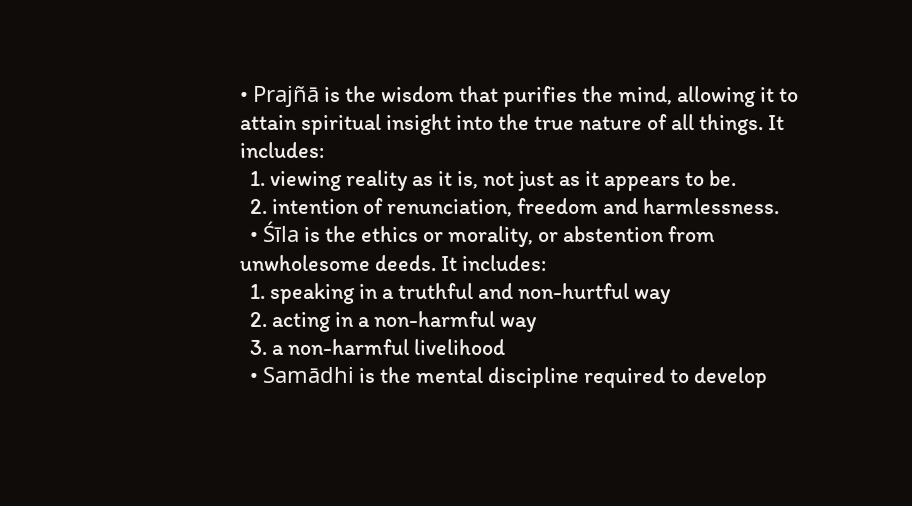• Prajñā is the wisdom that purifies the mind, allowing it to attain spiritual insight into the true nature of all things. It includes:
  1. viewing reality as it is, not just as it appears to be.
  2. intention of renunciation, freedom and harmlessness.
  • Śīla is the ethics or morality, or abstention from unwholesome deeds. It includes:
  1. speaking in a truthful and non-hurtful way
  2. acting in a non-harmful way
  3. a non-harmful livelihood
  • Samādhi is the mental discipline required to develop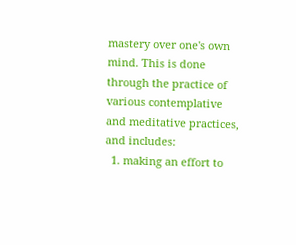mastery over one's own mind. This is done through the practice of various contemplative and meditative practices, and includes:
  1. making an effort to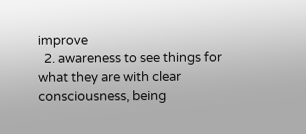improve
  2. awareness to see things for what they are with clear consciousness, being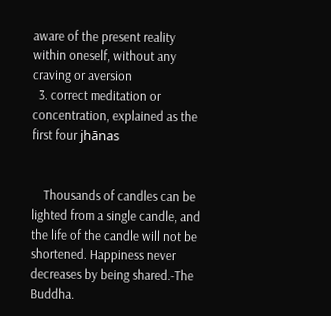aware of the present reality within oneself, without any craving or aversion
  3. correct meditation or concentration, explained as the first four jhānas


    Thousands of candles can be lighted from a single candle, and the life of the candle will not be shortened. Happiness never decreases by being shared.-The Buddha.